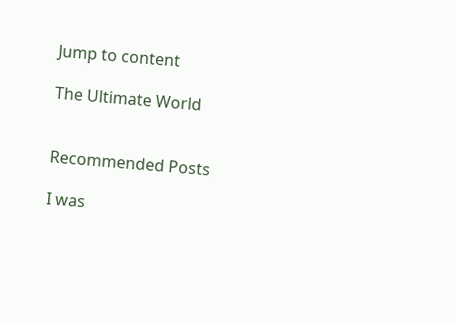Jump to content

The Ultimate World


Recommended Posts

I was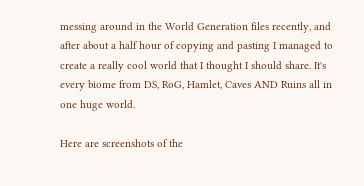messing around in the World Generation files recently, and after about a half hour of copying and pasting I managed to create a really cool world that I thought I should share. It's every biome from DS, RoG, Hamlet, Caves AND Ruins all in one huge world.

Here are screenshots of the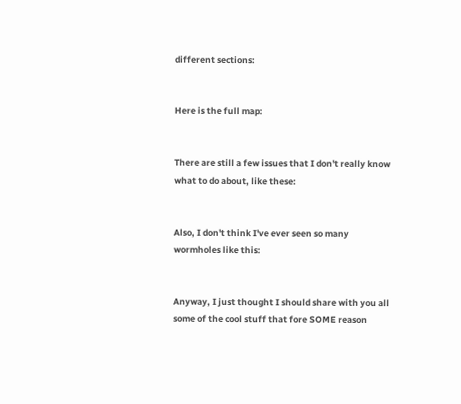different sections:


Here is the full map:


There are still a few issues that I don't really know what to do about, like these:


Also, I don't think I've ever seen so many wormholes like this:


Anyway, I just thought I should share with you all some of the cool stuff that fore SOME reason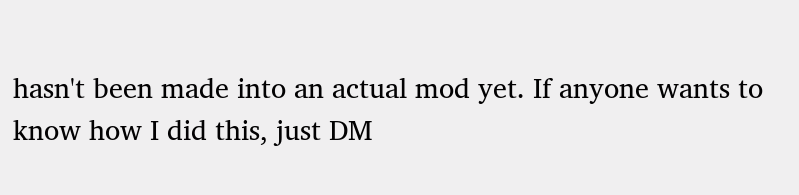hasn't been made into an actual mod yet. If anyone wants to know how I did this, just DM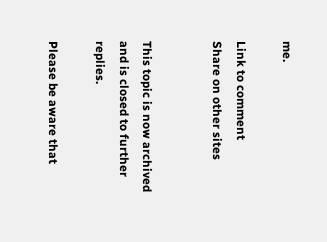me.

Link to comment
Share on other sites


This topic is now archived and is closed to further replies.

Please be aware that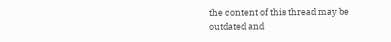the content of this thread may be outdated and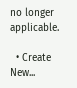no longer applicable.

  • Create New...